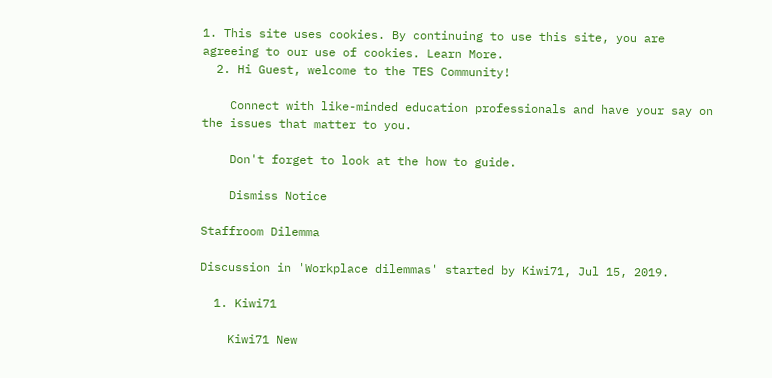1. This site uses cookies. By continuing to use this site, you are agreeing to our use of cookies. Learn More.
  2. Hi Guest, welcome to the TES Community!

    Connect with like-minded education professionals and have your say on the issues that matter to you.

    Don't forget to look at the how to guide.

    Dismiss Notice

Staffroom Dilemma

Discussion in 'Workplace dilemmas' started by Kiwi71, Jul 15, 2019.

  1. Kiwi71

    Kiwi71 New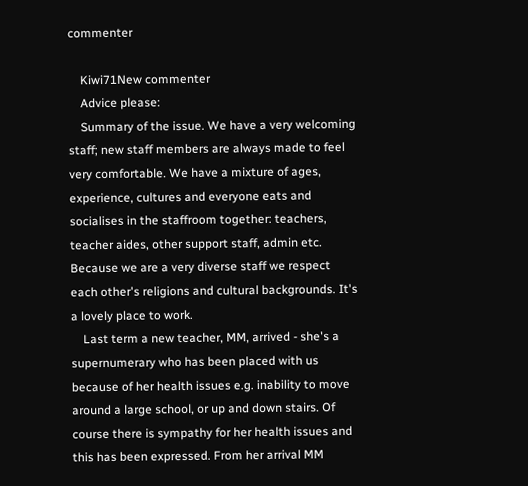commenter

    Kiwi71New commenter
    Advice please:
    Summary of the issue. We have a very welcoming staff; new staff members are always made to feel very comfortable. We have a mixture of ages, experience, cultures and everyone eats and socialises in the staffroom together: teachers, teacher aides, other support staff, admin etc. Because we are a very diverse staff we respect each other's religions and cultural backgrounds. It's a lovely place to work.
    Last term a new teacher, MM, arrived - she's a supernumerary who has been placed with us because of her health issues e.g. inability to move around a large school, or up and down stairs. Of course there is sympathy for her health issues and this has been expressed. From her arrival MM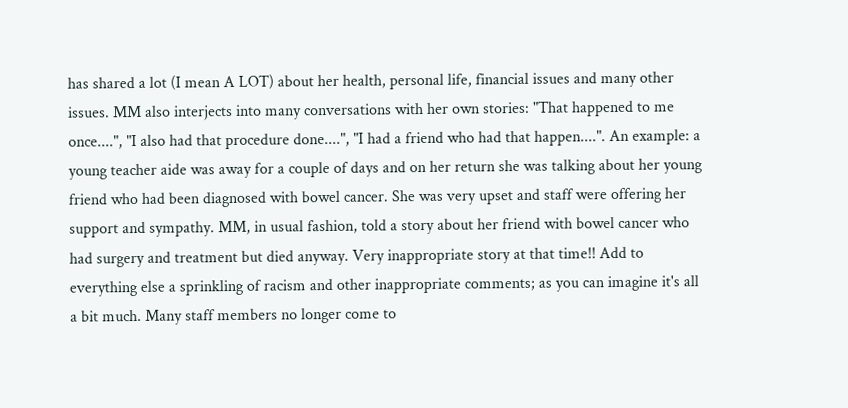has shared a lot (I mean A LOT) about her health, personal life, financial issues and many other issues. MM also interjects into many conversations with her own stories: "That happened to me once....", "I also had that procedure done....", "I had a friend who had that happen....". An example: a young teacher aide was away for a couple of days and on her return she was talking about her young friend who had been diagnosed with bowel cancer. She was very upset and staff were offering her support and sympathy. MM, in usual fashion, told a story about her friend with bowel cancer who had surgery and treatment but died anyway. Very inappropriate story at that time!! Add to everything else a sprinkling of racism and other inappropriate comments; as you can imagine it's all a bit much. Many staff members no longer come to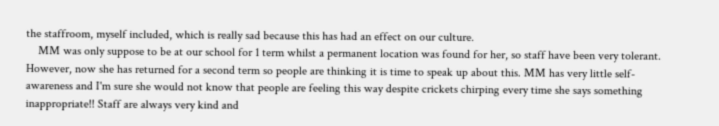the staffroom, myself included, which is really sad because this has had an effect on our culture.
    MM was only suppose to be at our school for 1 term whilst a permanent location was found for her, so staff have been very tolerant. However, now she has returned for a second term so people are thinking it is time to speak up about this. MM has very little self-awareness and I'm sure she would not know that people are feeling this way despite crickets chirping every time she says something inappropriate!! Staff are always very kind and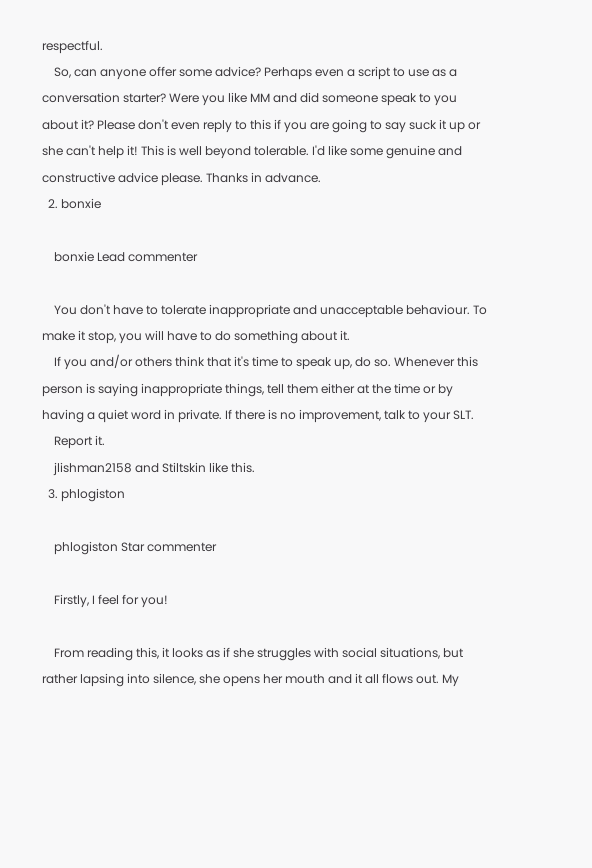respectful.
    So, can anyone offer some advice? Perhaps even a script to use as a conversation starter? Were you like MM and did someone speak to you about it? Please don't even reply to this if you are going to say suck it up or she can't help it! This is well beyond tolerable. I'd like some genuine and constructive advice please. Thanks in advance.
  2. bonxie

    bonxie Lead commenter

    You don't have to tolerate inappropriate and unacceptable behaviour. To make it stop, you will have to do something about it.
    If you and/or others think that it's time to speak up, do so. Whenever this person is saying inappropriate things, tell them either at the time or by having a quiet word in private. If there is no improvement, talk to your SLT.
    Report it.
    jlishman2158 and Stiltskin like this.
  3. phlogiston

    phlogiston Star commenter

    Firstly, I feel for you!

    From reading this, it looks as if she struggles with social situations, but rather lapsing into silence, she opens her mouth and it all flows out. My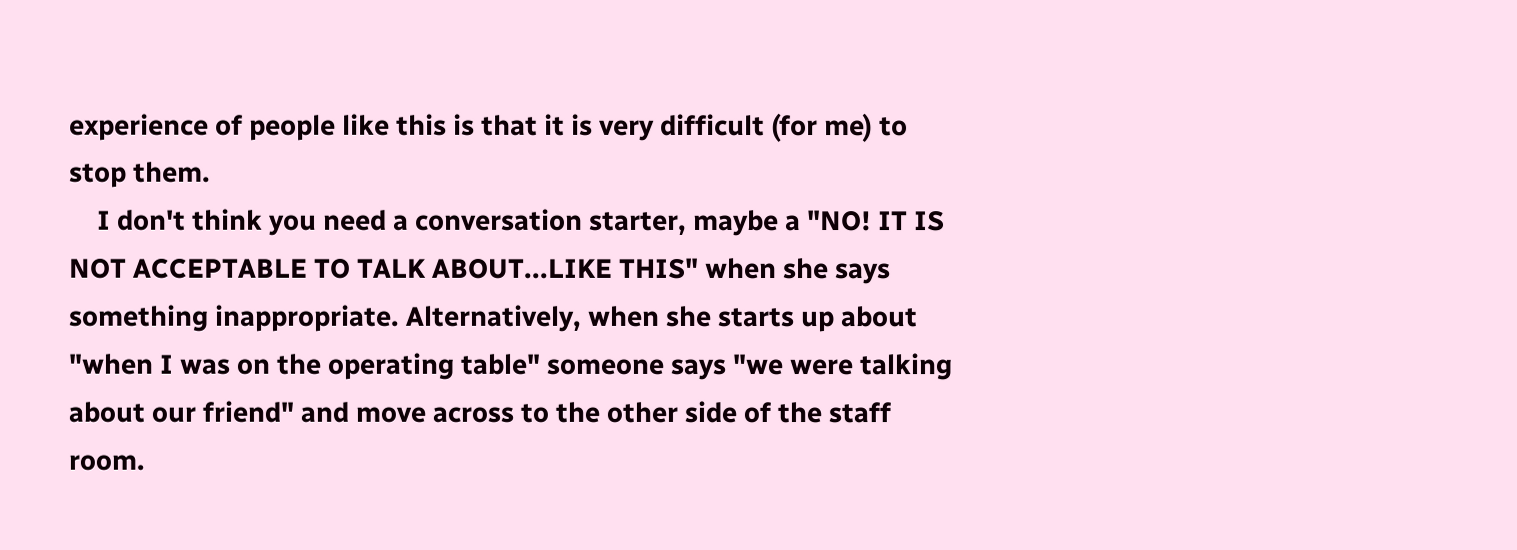experience of people like this is that it is very difficult (for me) to stop them.
    I don't think you need a conversation starter, maybe a "NO! IT IS NOT ACCEPTABLE TO TALK ABOUT...LIKE THIS" when she says something inappropriate. Alternatively, when she starts up about "when I was on the operating table" someone says "we were talking about our friend" and move across to the other side of the staff room.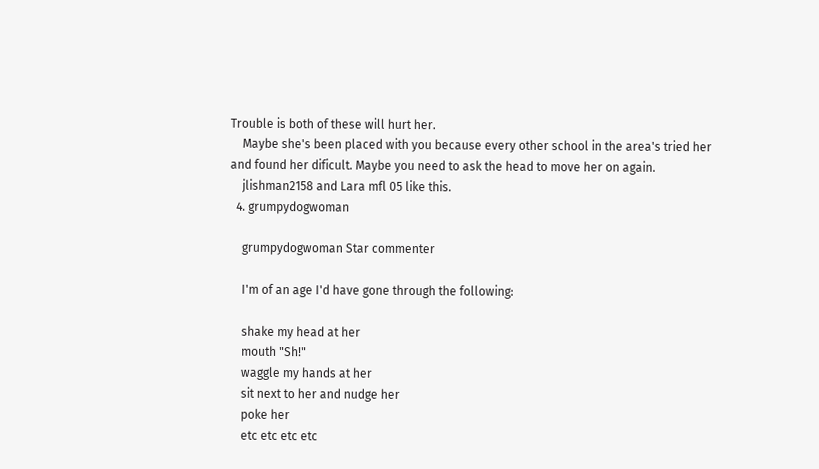Trouble is both of these will hurt her.
    Maybe she's been placed with you because every other school in the area's tried her and found her dificult. Maybe you need to ask the head to move her on again.
    jlishman2158 and Lara mfl 05 like this.
  4. grumpydogwoman

    grumpydogwoman Star commenter

    I'm of an age I'd have gone through the following:

    shake my head at her
    mouth "Sh!"
    waggle my hands at her
    sit next to her and nudge her
    poke her
    etc etc etc etc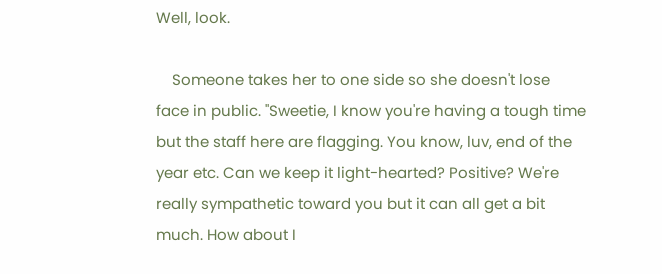Well, look.

    Someone takes her to one side so she doesn't lose face in public. "Sweetie, I know you're having a tough time but the staff here are flagging. You know, luv, end of the year etc. Can we keep it light-hearted? Positive? We're really sympathetic toward you but it can all get a bit much. How about I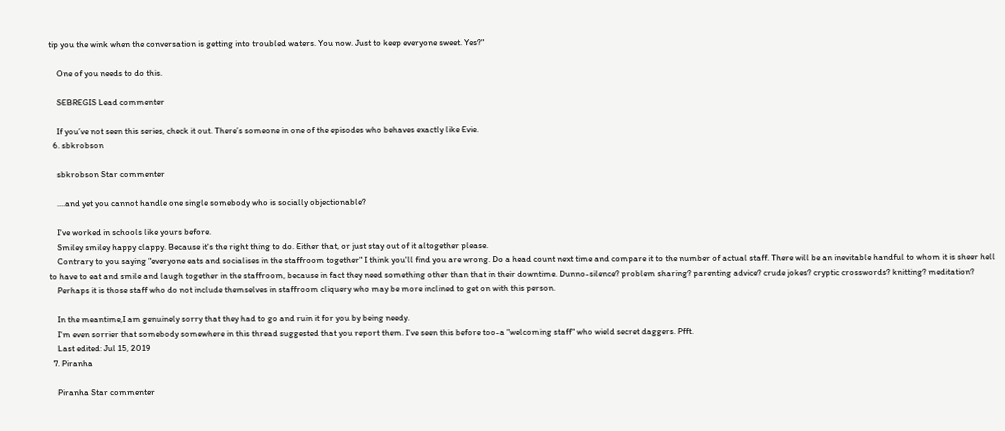tip you the wink when the conversation is getting into troubled waters. You now. Just to keep everyone sweet. Yes?"

    One of you needs to do this.

    SEBREGIS Lead commenter

    If you’ve not seen this series, check it out. There’s someone in one of the episodes who behaves exactly like Evie.
  6. sbkrobson

    sbkrobson Star commenter

    ....and yet you cannot handle one single somebody who is socially objectionable?

    I've worked in schools like yours before.
    Smiley smiley happy clappy. Because it's the right thing to do. Either that, or just stay out of it altogether please.
    Contrary to you saying "everyone eats and socialises in the staffroom together" I think you'll find you are wrong. Do a head count next time and compare it to the number of actual staff. There will be an inevitable handful to whom it is sheer hell to have to eat and smile and laugh together in the staffroom, because in fact they need something other than that in their downtime. Dunno-silence? problem sharing? parenting advice? crude jokes? cryptic crosswords? knitting? meditation?
    Perhaps it is those staff who do not include themselves in staffroom cliquery who may be more inclined to get on with this person.

    In the meantime,I am genuinely sorry that they had to go and ruin it for you by being needy.
    I'm even sorrier that somebody somewhere in this thread suggested that you report them. I've seen this before too-a "welcoming staff" who wield secret daggers. Pfft.
    Last edited: Jul 15, 2019
  7. Piranha

    Piranha Star commenter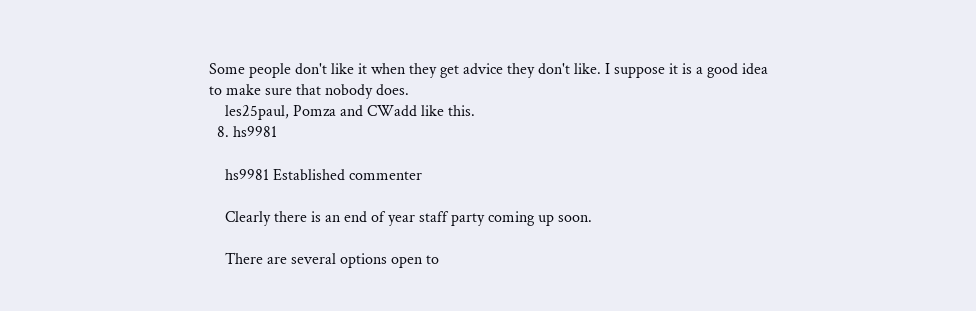Some people don't like it when they get advice they don't like. I suppose it is a good idea to make sure that nobody does.
    les25paul, Pomza and CWadd like this.
  8. hs9981

    hs9981 Established commenter

    Clearly there is an end of year staff party coming up soon.

    There are several options open to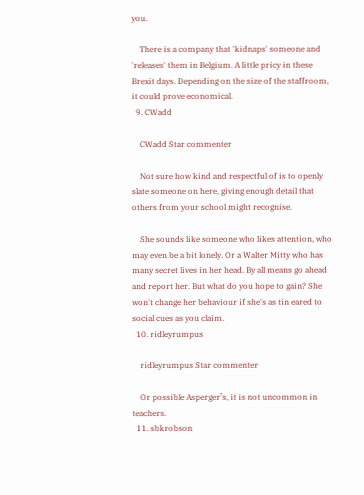you.

    There is a company that 'kidnaps' someone and 'releases' them in Belgium. A little pricy in these Brexit days. Depending on the size of the staffroom, it could prove economical.
  9. CWadd

    CWadd Star commenter

    Not sure how kind and respectful of is to openly slate someone on here, giving enough detail that others from your school might recognise.

    She sounds like someone who likes attention, who may even be a bit lonely. Or a Walter Mitty who has many secret lives in her head. By all means go ahead and report her. But what do you hope to gain? She won't change her behaviour if she's as tin eared to social cues as you claim.
  10. ridleyrumpus

    ridleyrumpus Star commenter

    Or possible Asperger’s, it is not uncommon in teachers.
  11. sbkrobson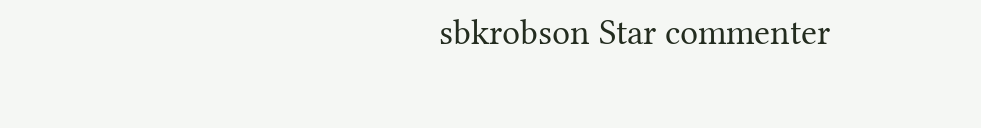sbkrobson Star commenter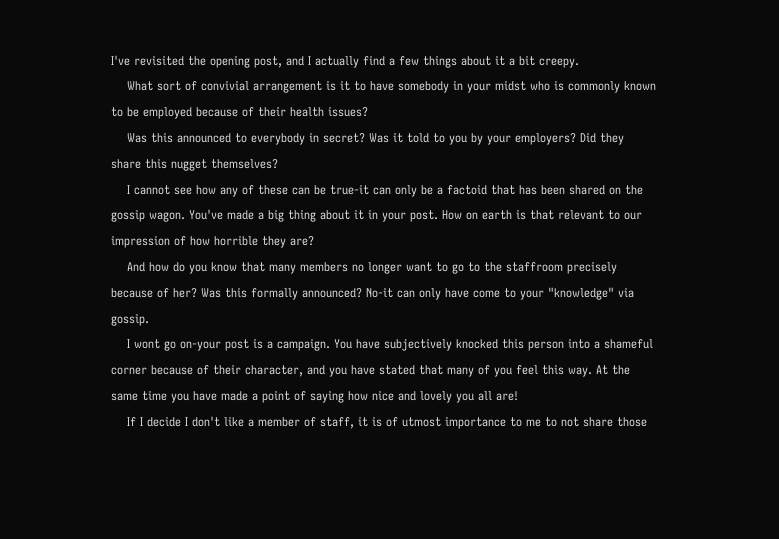I've revisited the opening post, and I actually find a few things about it a bit creepy.
    What sort of convivial arrangement is it to have somebody in your midst who is commonly known to be employed because of their health issues?
    Was this announced to everybody in secret? Was it told to you by your employers? Did they share this nugget themselves?
    I cannot see how any of these can be true-it can only be a factoid that has been shared on the gossip wagon. You've made a big thing about it in your post. How on earth is that relevant to our impression of how horrible they are?
    And how do you know that many members no longer want to go to the staffroom precisely because of her? Was this formally announced? No-it can only have come to your "knowledge" via gossip.
    I wont go on-your post is a campaign. You have subjectively knocked this person into a shameful corner because of their character, and you have stated that many of you feel this way. At the same time you have made a point of saying how nice and lovely you all are!
    If I decide I don't like a member of staff, it is of utmost importance to me to not share those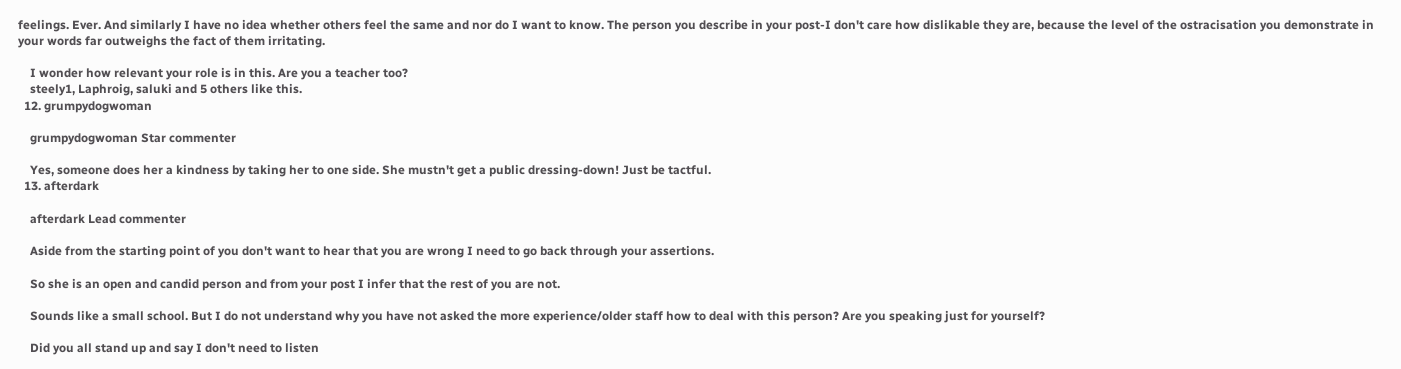feelings. Ever. And similarly I have no idea whether others feel the same and nor do I want to know. The person you describe in your post-I don't care how dislikable they are, because the level of the ostracisation you demonstrate in your words far outweighs the fact of them irritating.

    I wonder how relevant your role is in this. Are you a teacher too?
    steely1, Laphroig, saluki and 5 others like this.
  12. grumpydogwoman

    grumpydogwoman Star commenter

    Yes, someone does her a kindness by taking her to one side. She mustn't get a public dressing-down! Just be tactful.
  13. afterdark

    afterdark Lead commenter

    Aside from the starting point of you don't want to hear that you are wrong I need to go back through your assertions.

    So she is an open and candid person and from your post I infer that the rest of you are not.

    Sounds like a small school. But I do not understand why you have not asked the more experience/older staff how to deal with this person? Are you speaking just for yourself?

    Did you all stand up and say I don't need to listen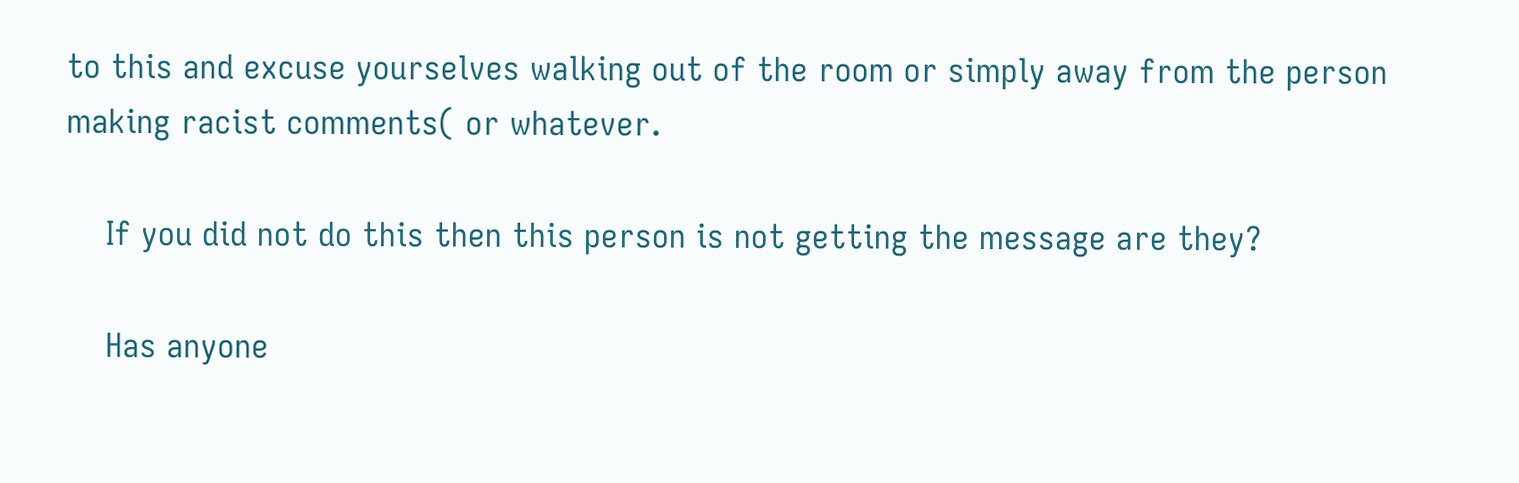to this and excuse yourselves walking out of the room or simply away from the person making racist comments( or whatever.

    If you did not do this then this person is not getting the message are they?

    Has anyone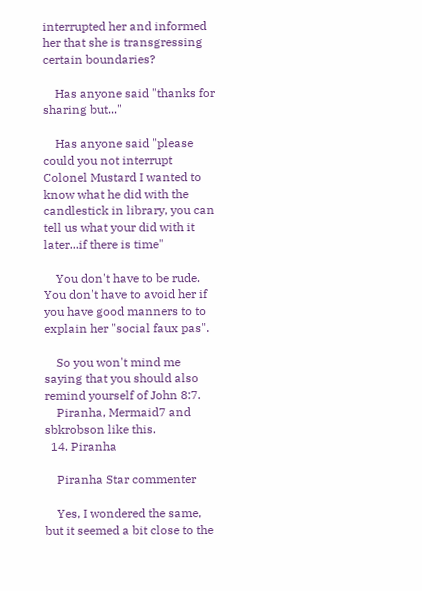interrupted her and informed her that she is transgressing certain boundaries?

    Has anyone said "thanks for sharing but..."

    Has anyone said "please could you not interrupt Colonel Mustard I wanted to know what he did with the candlestick in library, you can tell us what your did with it later...if there is time"

    You don't have to be rude. You don't have to avoid her if you have good manners to to explain her "social faux pas".

    So you won't mind me saying that you should also remind yourself of John 8:7.
    Piranha, Mermaid7 and sbkrobson like this.
  14. Piranha

    Piranha Star commenter

    Yes, I wondered the same, but it seemed a bit close to the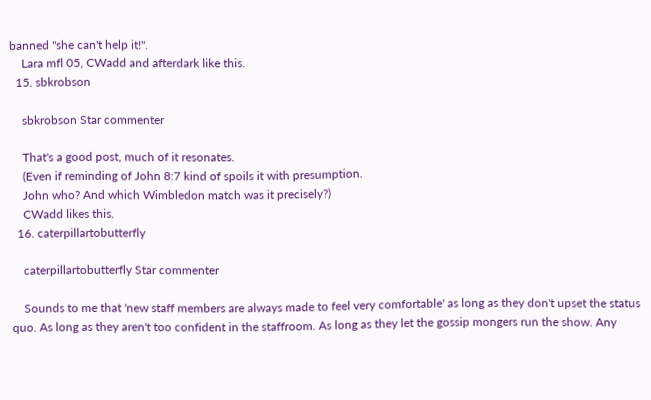banned "she can't help it!".
    Lara mfl 05, CWadd and afterdark like this.
  15. sbkrobson

    sbkrobson Star commenter

    That's a good post, much of it resonates.
    (Even if reminding of John 8:7 kind of spoils it with presumption.
    John who? And which Wimbledon match was it precisely?)
    CWadd likes this.
  16. caterpillartobutterfly

    caterpillartobutterfly Star commenter

    Sounds to me that 'new staff members are always made to feel very comfortable' as long as they don't upset the status quo. As long as they aren't too confident in the staffroom. As long as they let the gossip mongers run the show. Any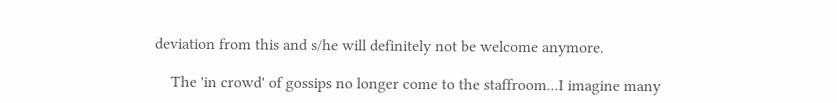deviation from this and s/he will definitely not be welcome anymore.

    The 'in crowd' of gossips no longer come to the staffroom...I imagine many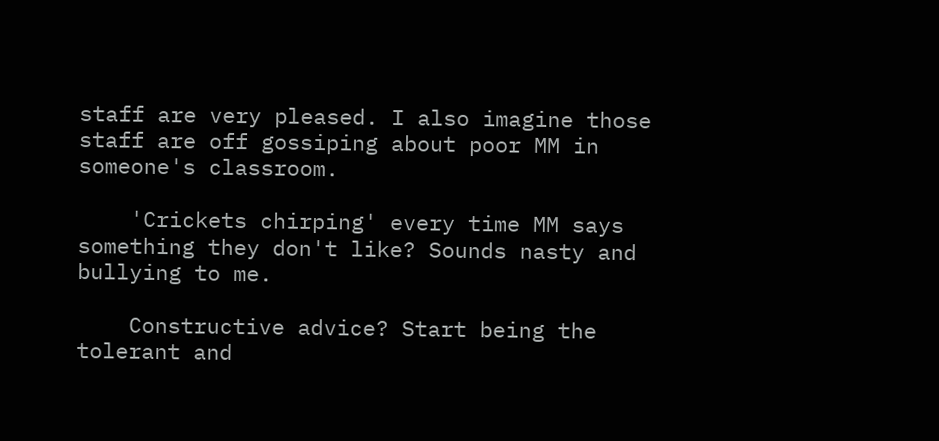staff are very pleased. I also imagine those staff are off gossiping about poor MM in someone's classroom.

    'Crickets chirping' every time MM says something they don't like? Sounds nasty and bullying to me.

    Constructive advice? Start being the tolerant and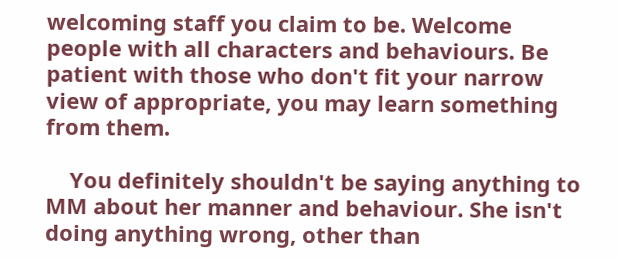welcoming staff you claim to be. Welcome people with all characters and behaviours. Be patient with those who don't fit your narrow view of appropriate, you may learn something from them.

    You definitely shouldn't be saying anything to MM about her manner and behaviour. She isn't doing anything wrong, other than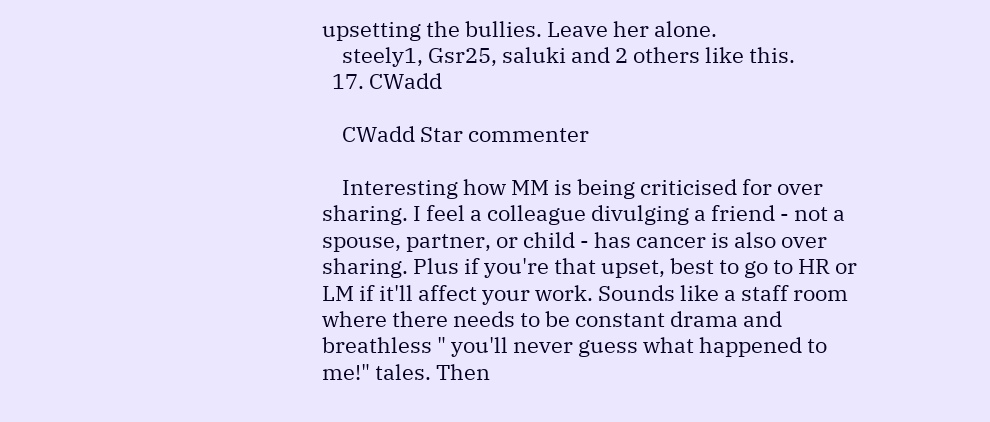upsetting the bullies. Leave her alone.
    steely1, Gsr25, saluki and 2 others like this.
  17. CWadd

    CWadd Star commenter

    Interesting how MM is being criticised for over sharing. I feel a colleague divulging a friend - not a spouse, partner, or child - has cancer is also over sharing. Plus if you're that upset, best to go to HR or LM if it'll affect your work. Sounds like a staff room where there needs to be constant drama and breathless " you'll never guess what happened to me!" tales. Then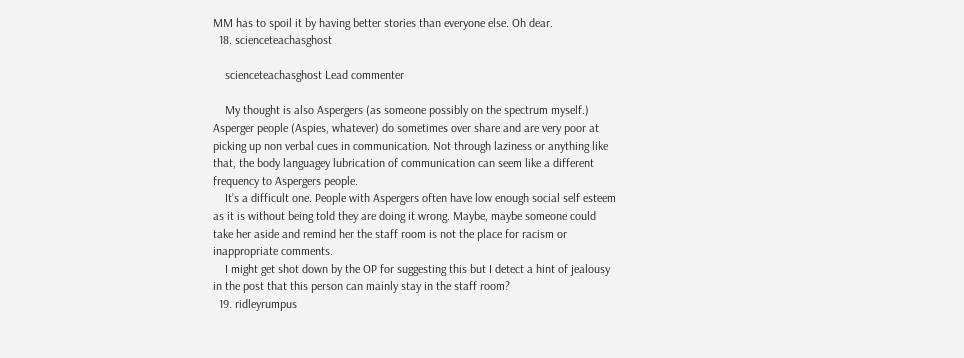MM has to spoil it by having better stories than everyone else. Oh dear.
  18. scienceteachasghost

    scienceteachasghost Lead commenter

    My thought is also Aspergers (as someone possibly on the spectrum myself.) Asperger people (Aspies, whatever) do sometimes over share and are very poor at picking up non verbal cues in communication. Not through laziness or anything like that, the body languagey lubrication of communication can seem like a different frequency to Aspergers people.
    It’s a difficult one. People with Aspergers often have low enough social self esteem as it is without being told they are doing it wrong. Maybe, maybe someone could take her aside and remind her the staff room is not the place for racism or inappropriate comments.
    I might get shot down by the OP for suggesting this but I detect a hint of jealousy in the post that this person can mainly stay in the staff room?
  19. ridleyrumpus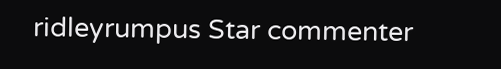ridleyrumpus Star commenter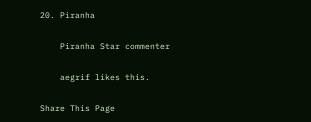20. Piranha

    Piranha Star commenter

    aegrif likes this.

Share This Page